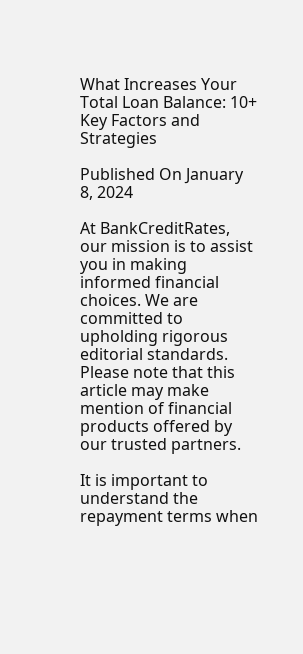What Increases Your Total Loan Balance: 10+ Key Factors and Strategies

Published On January 8, 2024

At BankCreditRates, our mission is to assist you in making informed financial choices. We are committed to upholding rigorous editorial standards. Please note that this article may make mention of financial products offered by our trusted partners.

It is important to understand the repayment terms when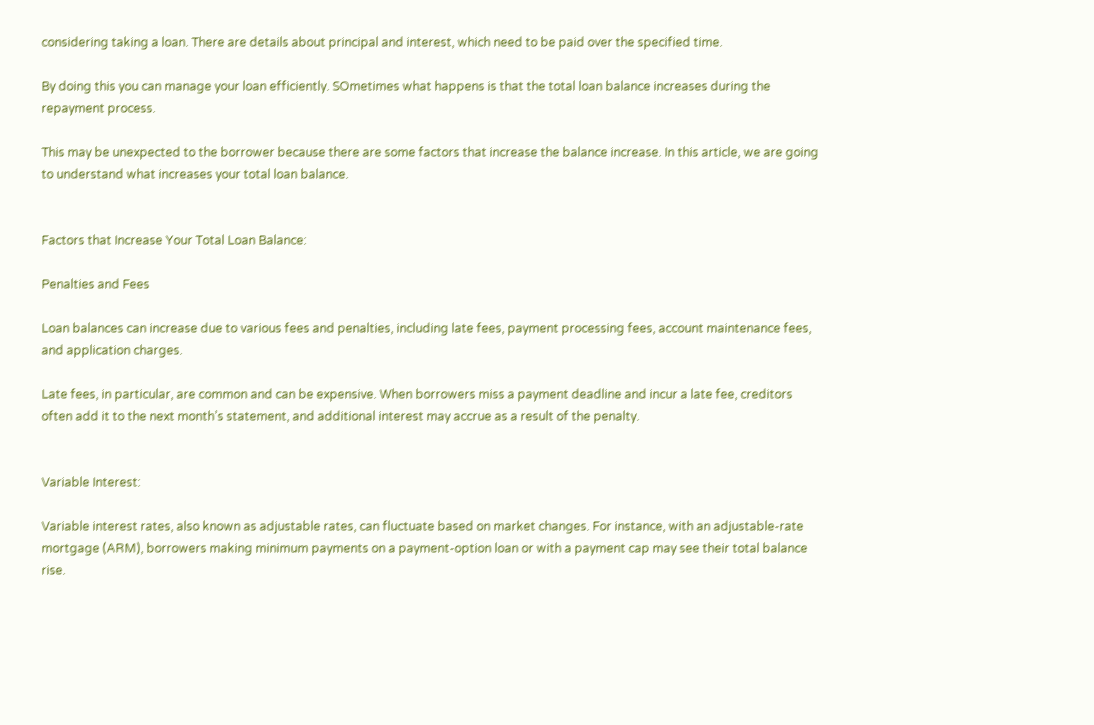considering taking a loan. There are details about principal and interest, which need to be paid over the specified time.

By doing this you can manage your loan efficiently. SOmetimes what happens is that the total loan balance increases during the repayment process.

This may be unexpected to the borrower because there are some factors that increase the balance increase. In this article, we are going to understand what increases your total loan balance.


Factors that Increase Your Total Loan Balance:

Penalties and Fees

Loan balances can increase due to various fees and penalties, including late fees, payment processing fees, account maintenance fees, and application charges.

Late fees, in particular, are common and can be expensive. When borrowers miss a payment deadline and incur a late fee, creditors often add it to the next month’s statement, and additional interest may accrue as a result of the penalty.


Variable Interest:

Variable interest rates, also known as adjustable rates, can fluctuate based on market changes. For instance, with an adjustable-rate mortgage (ARM), borrowers making minimum payments on a payment-option loan or with a payment cap may see their total balance rise.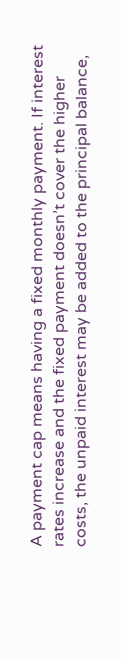A payment cap means having a fixed monthly payment. If interest rates increase and the fixed payment doesn’t cover the higher costs, the unpaid interest may be added to the principal balance,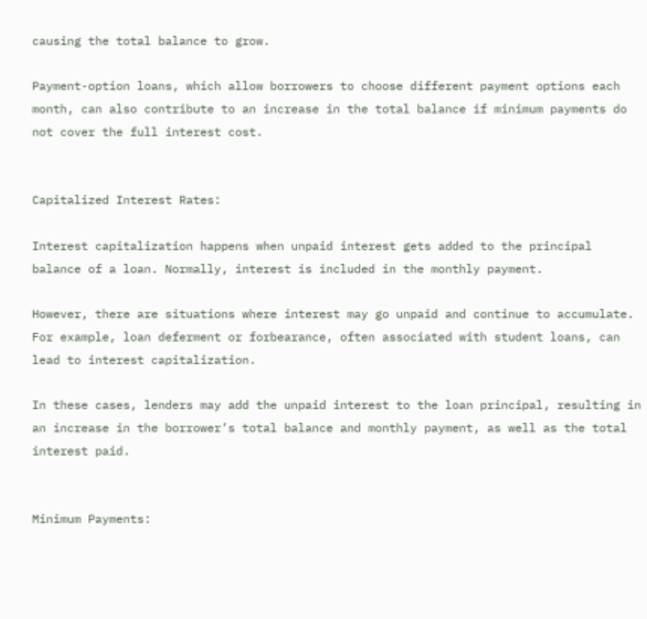causing the total balance to grow.

Payment-option loans, which allow borrowers to choose different payment options each month, can also contribute to an increase in the total balance if minimum payments do not cover the full interest cost.


Capitalized Interest Rates:

Interest capitalization happens when unpaid interest gets added to the principal balance of a loan. Normally, interest is included in the monthly payment.

However, there are situations where interest may go unpaid and continue to accumulate. For example, loan deferment or forbearance, often associated with student loans, can lead to interest capitalization.

In these cases, lenders may add the unpaid interest to the loan principal, resulting in an increase in the borrower’s total balance and monthly payment, as well as the total interest paid.


Minimum Payments: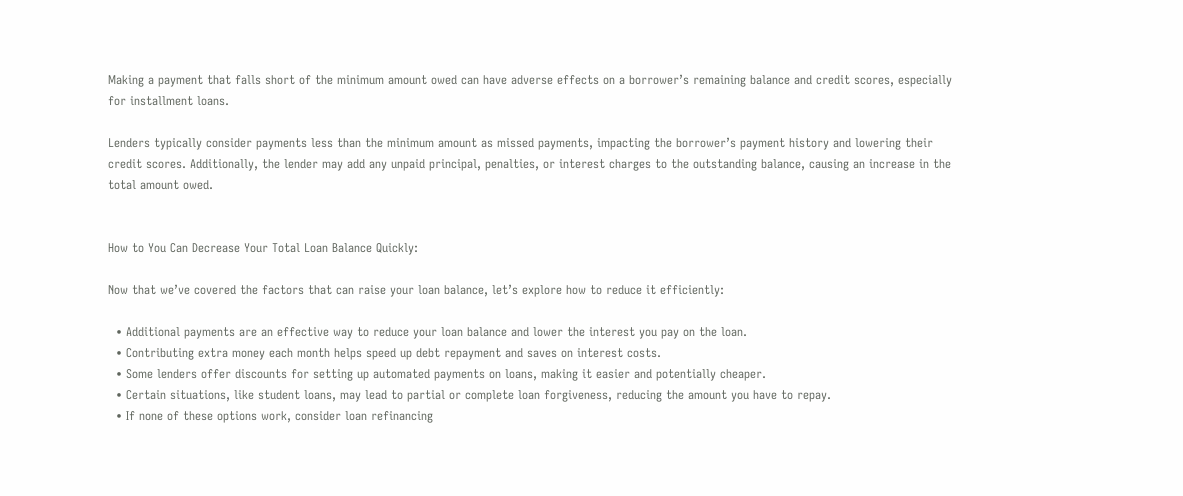Making a payment that falls short of the minimum amount owed can have adverse effects on a borrower’s remaining balance and credit scores, especially for installment loans.

Lenders typically consider payments less than the minimum amount as missed payments, impacting the borrower’s payment history and lowering their credit scores. Additionally, the lender may add any unpaid principal, penalties, or interest charges to the outstanding balance, causing an increase in the total amount owed.


How to You Can Decrease Your Total Loan Balance Quickly:

Now that we’ve covered the factors that can raise your loan balance, let’s explore how to reduce it efficiently:

  • Additional payments are an effective way to reduce your loan balance and lower the interest you pay on the loan.
  • Contributing extra money each month helps speed up debt repayment and saves on interest costs.
  • Some lenders offer discounts for setting up automated payments on loans, making it easier and potentially cheaper.
  • Certain situations, like student loans, may lead to partial or complete loan forgiveness, reducing the amount you have to repay.
  • If none of these options work, consider loan refinancing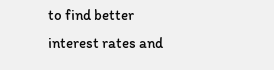to find better interest rates and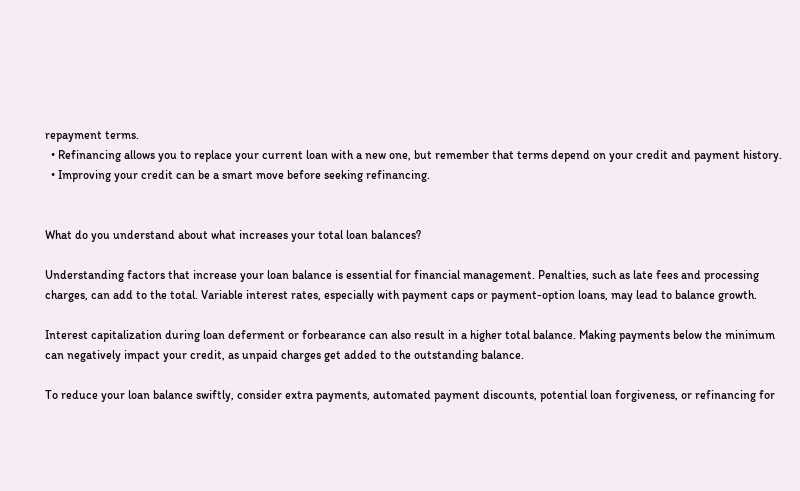repayment terms.
  • Refinancing allows you to replace your current loan with a new one, but remember that terms depend on your credit and payment history.
  • Improving your credit can be a smart move before seeking refinancing.


What do you understand about what increases your total loan balances?

Understanding factors that increase your loan balance is essential for financial management. Penalties, such as late fees and processing charges, can add to the total. Variable interest rates, especially with payment caps or payment-option loans, may lead to balance growth.

Interest capitalization during loan deferment or forbearance can also result in a higher total balance. Making payments below the minimum can negatively impact your credit, as unpaid charges get added to the outstanding balance.

To reduce your loan balance swiftly, consider extra payments, automated payment discounts, potential loan forgiveness, or refinancing for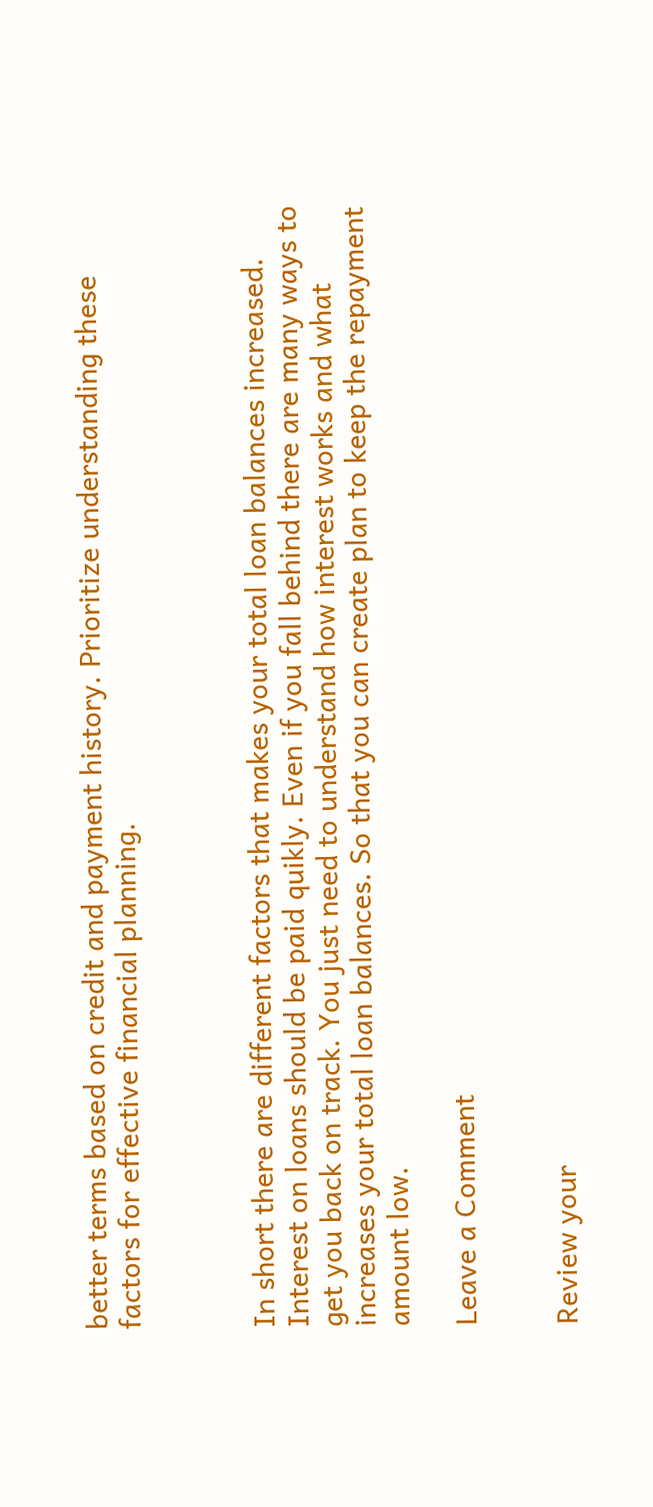better terms based on credit and payment history. Prioritize understanding these factors for effective financial planning.



In short there are different factors that makes your total loan balances increased. Interest on loans should be paid quikly. Even if you fall behind there are many ways to get you back on track. You just need to understand how interest works and what increases your total loan balances. So that you can create plan to keep the repayment amount low.

Leave a Comment


Review your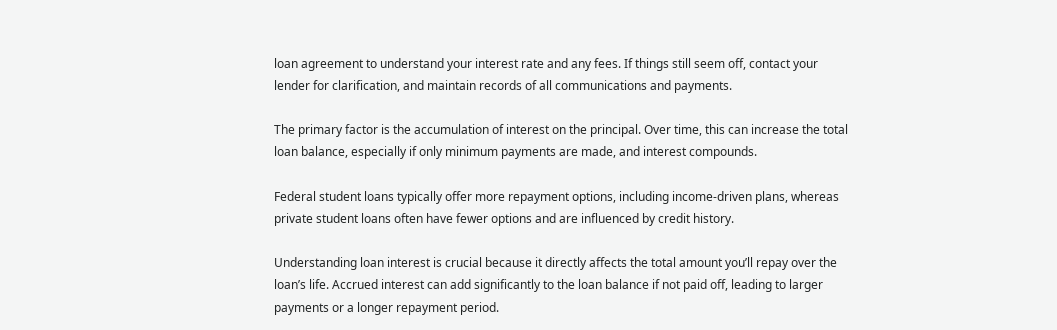loan agreement to understand your interest rate and any fees. If things still seem off, contact your lender for clarification, and maintain records of all communications and payments.

The primary factor is the accumulation of interest on the principal. Over time, this can increase the total loan balance, especially if only minimum payments are made, and interest compounds.

Federal student loans typically offer more repayment options, including income-driven plans, whereas private student loans often have fewer options and are influenced by credit history.

Understanding loan interest is crucial because it directly affects the total amount you’ll repay over the loan’s life. Accrued interest can add significantly to the loan balance if not paid off, leading to larger payments or a longer repayment period.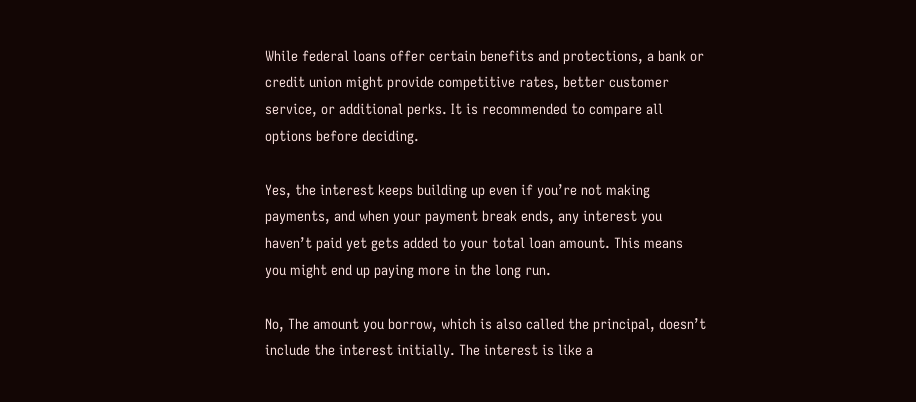While federal loans offer certain benefits and protections, a bank or credit union might provide competitive rates, better customer service, or additional perks. It is recommended to compare all options before deciding.

Yes, the interest keeps building up even if you’re not making payments, and when your payment break ends, any interest you haven’t paid yet gets added to your total loan amount. This means you might end up paying more in the long run.

No, The amount you borrow, which is also called the principal, doesn’t include the interest initially. The interest is like a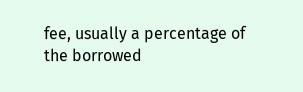fee, usually a percentage of the borrowed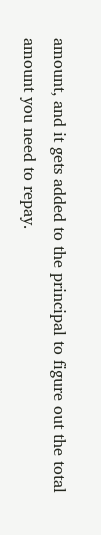amount, and it gets added to the principal to figure out the total amount you need to repay.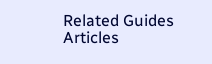Related Guides Articles